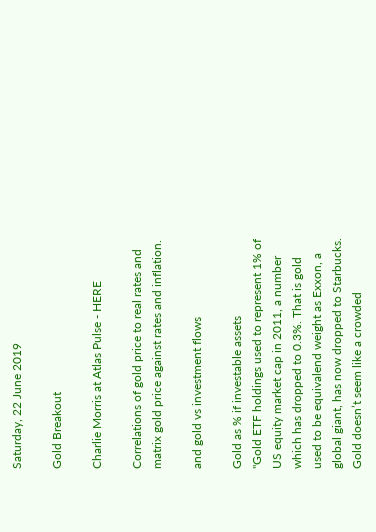Saturday, 22 June 2019

Gold Breakout

Charlie Morris at Atlas Pulse - HERE

Correlations of gold price to real rates and matrix gold price against rates and inflation.

and gold vs investment flows

Gold as % if investable assets
"Gold ETF holdings used to represent 1% of US equity market cap in 2011, a number which has dropped to 0.3%. That is gold used to be equivalend weight as Exxon, a global giant, has now dropped to Starbucks. Gold doesn’t seem like a crowded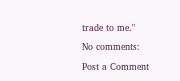trade to me."

No comments:

Post a Comment